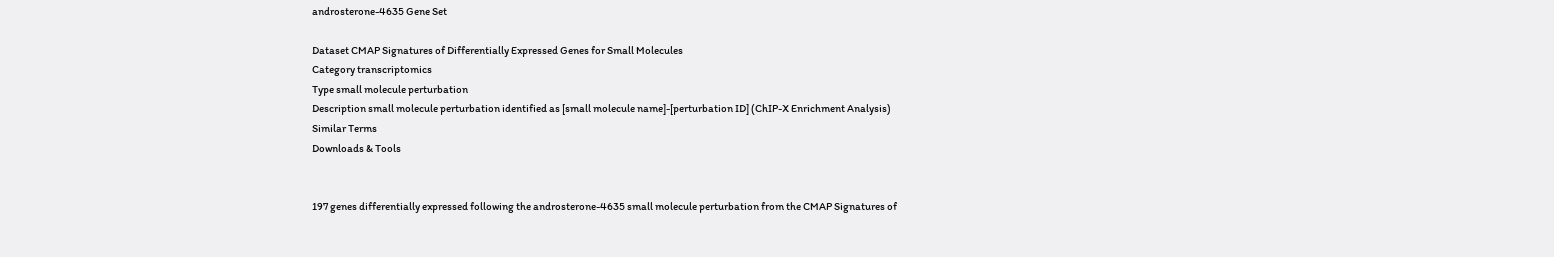androsterone-4635 Gene Set

Dataset CMAP Signatures of Differentially Expressed Genes for Small Molecules
Category transcriptomics
Type small molecule perturbation
Description small molecule perturbation identified as [small molecule name]-[perturbation ID] (ChIP-X Enrichment Analysis)
Similar Terms
Downloads & Tools


197 genes differentially expressed following the androsterone-4635 small molecule perturbation from the CMAP Signatures of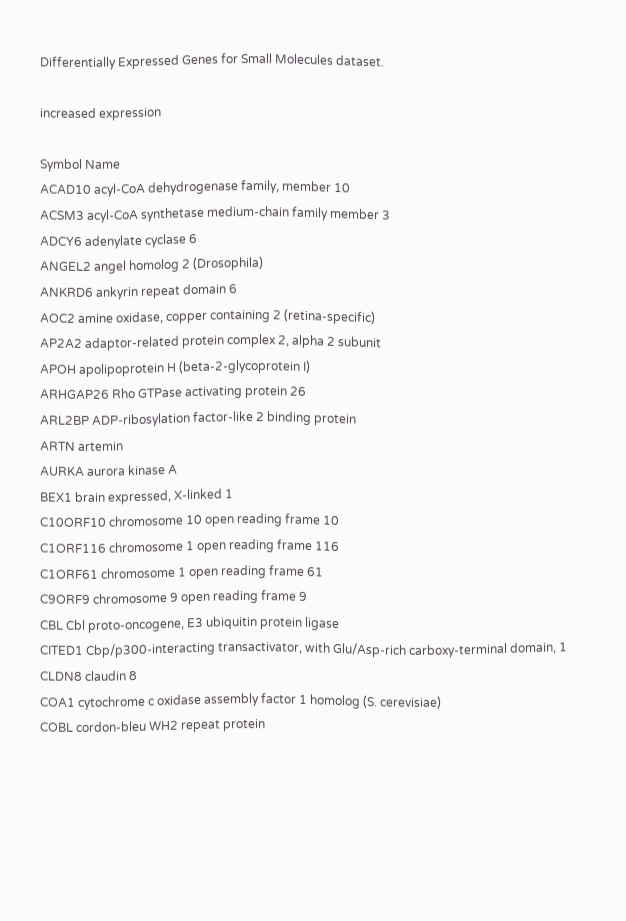Differentially Expressed Genes for Small Molecules dataset.

increased expression

Symbol Name
ACAD10 acyl-CoA dehydrogenase family, member 10
ACSM3 acyl-CoA synthetase medium-chain family member 3
ADCY6 adenylate cyclase 6
ANGEL2 angel homolog 2 (Drosophila)
ANKRD6 ankyrin repeat domain 6
AOC2 amine oxidase, copper containing 2 (retina-specific)
AP2A2 adaptor-related protein complex 2, alpha 2 subunit
APOH apolipoprotein H (beta-2-glycoprotein I)
ARHGAP26 Rho GTPase activating protein 26
ARL2BP ADP-ribosylation factor-like 2 binding protein
ARTN artemin
AURKA aurora kinase A
BEX1 brain expressed, X-linked 1
C10ORF10 chromosome 10 open reading frame 10
C1ORF116 chromosome 1 open reading frame 116
C1ORF61 chromosome 1 open reading frame 61
C9ORF9 chromosome 9 open reading frame 9
CBL Cbl proto-oncogene, E3 ubiquitin protein ligase
CITED1 Cbp/p300-interacting transactivator, with Glu/Asp-rich carboxy-terminal domain, 1
CLDN8 claudin 8
COA1 cytochrome c oxidase assembly factor 1 homolog (S. cerevisiae)
COBL cordon-bleu WH2 repeat protein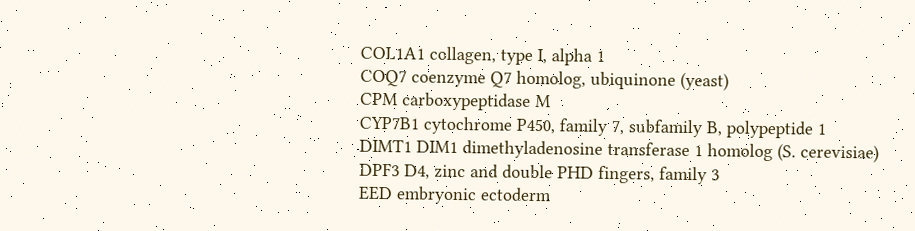COL1A1 collagen, type I, alpha 1
COQ7 coenzyme Q7 homolog, ubiquinone (yeast)
CPM carboxypeptidase M
CYP7B1 cytochrome P450, family 7, subfamily B, polypeptide 1
DIMT1 DIM1 dimethyladenosine transferase 1 homolog (S. cerevisiae)
DPF3 D4, zinc and double PHD fingers, family 3
EED embryonic ectoderm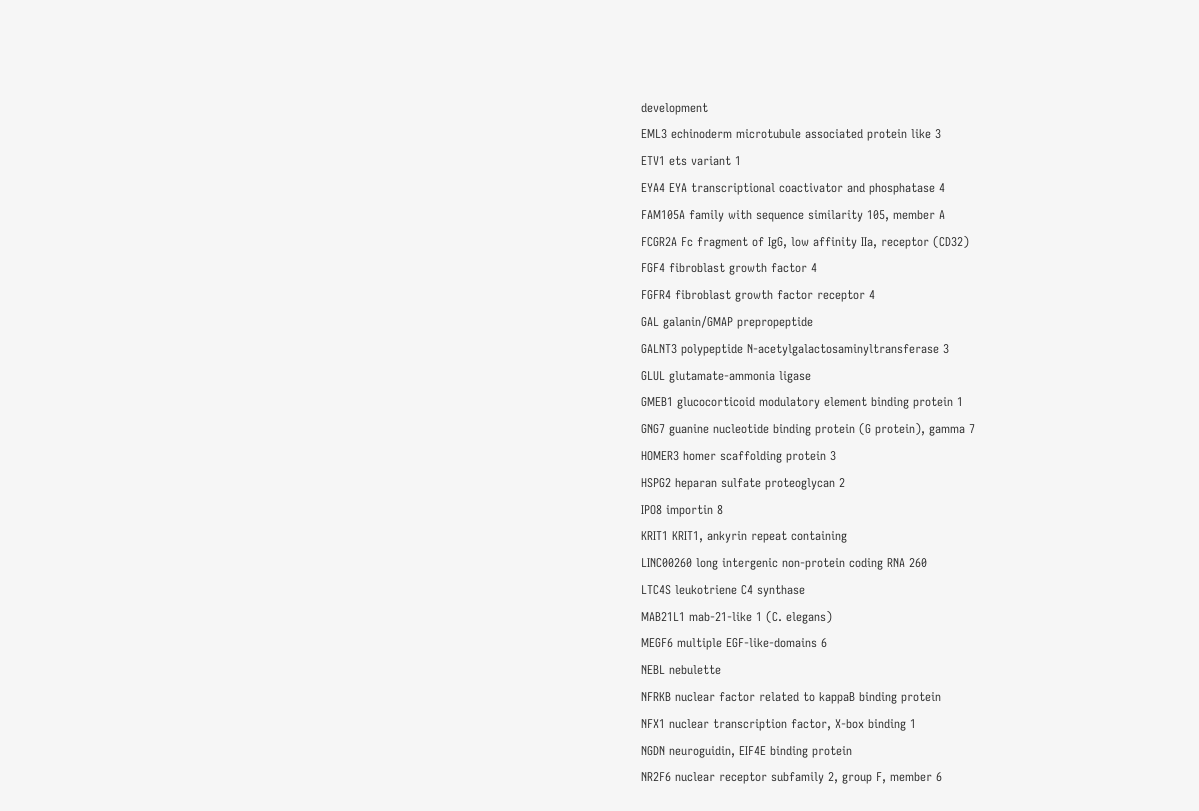development
EML3 echinoderm microtubule associated protein like 3
ETV1 ets variant 1
EYA4 EYA transcriptional coactivator and phosphatase 4
FAM105A family with sequence similarity 105, member A
FCGR2A Fc fragment of IgG, low affinity IIa, receptor (CD32)
FGF4 fibroblast growth factor 4
FGFR4 fibroblast growth factor receptor 4
GAL galanin/GMAP prepropeptide
GALNT3 polypeptide N-acetylgalactosaminyltransferase 3
GLUL glutamate-ammonia ligase
GMEB1 glucocorticoid modulatory element binding protein 1
GNG7 guanine nucleotide binding protein (G protein), gamma 7
HOMER3 homer scaffolding protein 3
HSPG2 heparan sulfate proteoglycan 2
IPO8 importin 8
KRIT1 KRIT1, ankyrin repeat containing
LINC00260 long intergenic non-protein coding RNA 260
LTC4S leukotriene C4 synthase
MAB21L1 mab-21-like 1 (C. elegans)
MEGF6 multiple EGF-like-domains 6
NEBL nebulette
NFRKB nuclear factor related to kappaB binding protein
NFX1 nuclear transcription factor, X-box binding 1
NGDN neuroguidin, EIF4E binding protein
NR2F6 nuclear receptor subfamily 2, group F, member 6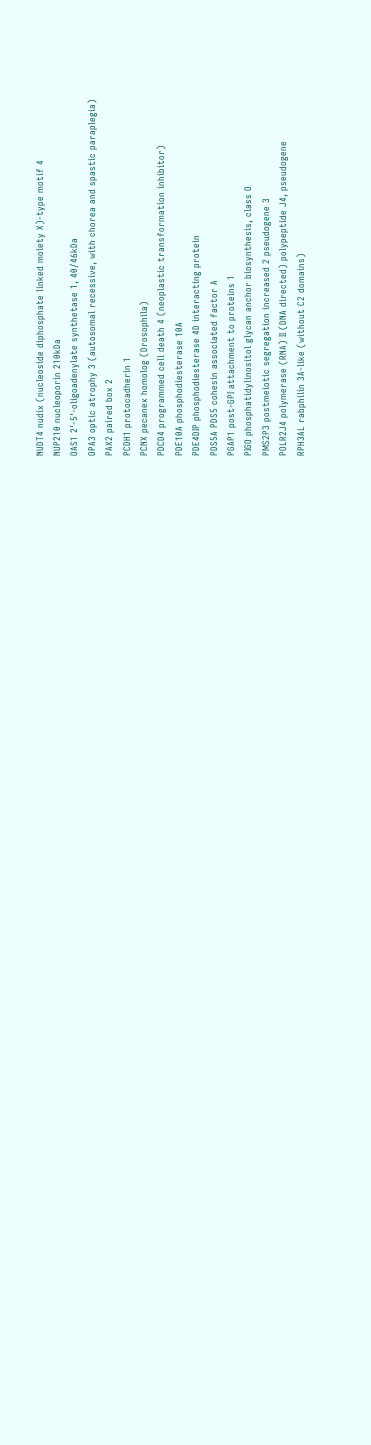NUDT4 nudix (nucleoside diphosphate linked moiety X)-type motif 4
NUP210 nucleoporin 210kDa
OAS1 2'-5'-oligoadenylate synthetase 1, 40/46kDa
OPA3 optic atrophy 3 (autosomal recessive, with chorea and spastic paraplegia)
PAX2 paired box 2
PCDH1 protocadherin 1
PCNX pecanex homolog (Drosophila)
PDCD4 programmed cell death 4 (neoplastic transformation inhibitor)
PDE10A phosphodiesterase 10A
PDE4DIP phosphodiesterase 4D interacting protein
PDS5A PDS5 cohesin associated factor A
PGAP1 post-GPI attachment to proteins 1
PIGO phosphatidylinositol glycan anchor biosynthesis, class O
PMS2P3 postmeiotic segregation increased 2 pseudogene 3
POLR2J4 polymerase (RNA) II (DNA directed) polypeptide J4, pseudogene
RPH3AL rabphilin 3A-like (without C2 domains)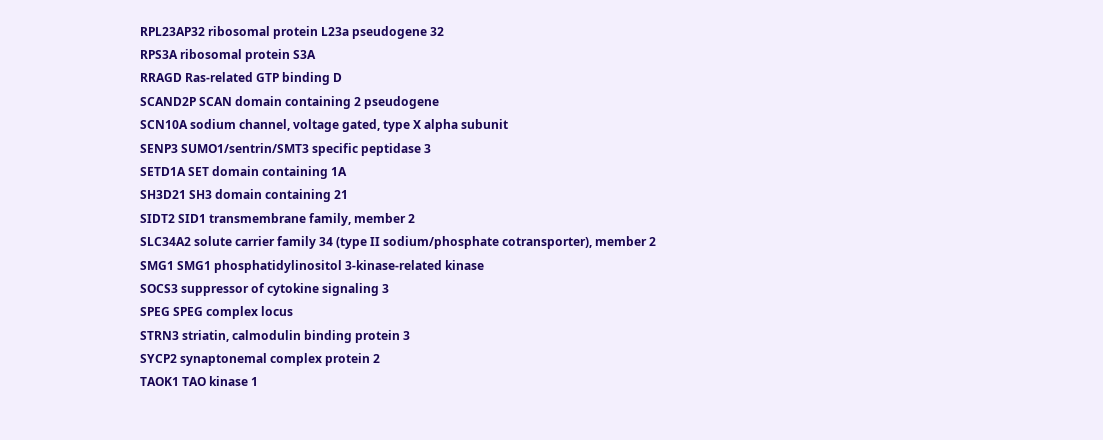RPL23AP32 ribosomal protein L23a pseudogene 32
RPS3A ribosomal protein S3A
RRAGD Ras-related GTP binding D
SCAND2P SCAN domain containing 2 pseudogene
SCN10A sodium channel, voltage gated, type X alpha subunit
SENP3 SUMO1/sentrin/SMT3 specific peptidase 3
SETD1A SET domain containing 1A
SH3D21 SH3 domain containing 21
SIDT2 SID1 transmembrane family, member 2
SLC34A2 solute carrier family 34 (type II sodium/phosphate cotransporter), member 2
SMG1 SMG1 phosphatidylinositol 3-kinase-related kinase
SOCS3 suppressor of cytokine signaling 3
SPEG SPEG complex locus
STRN3 striatin, calmodulin binding protein 3
SYCP2 synaptonemal complex protein 2
TAOK1 TAO kinase 1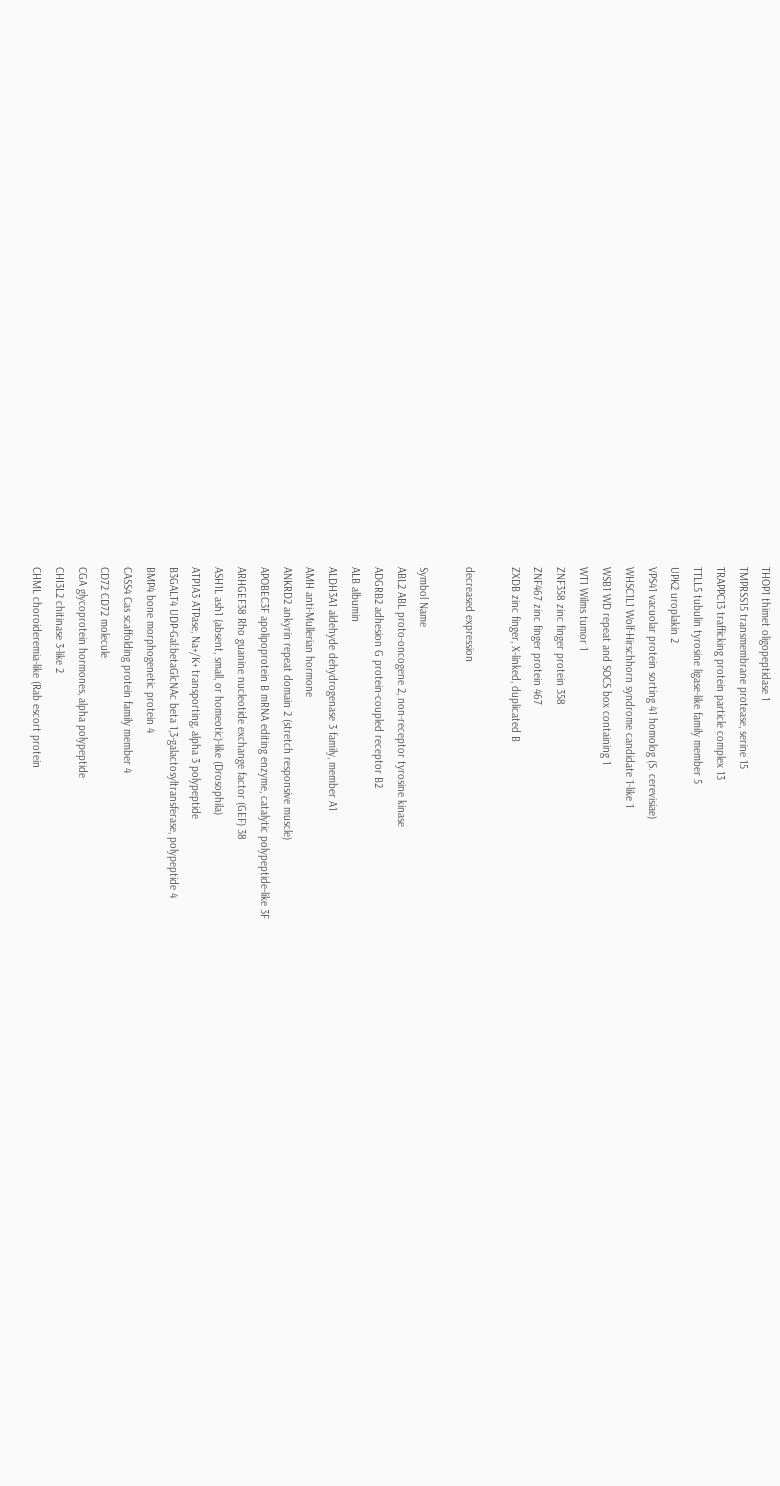THOP1 thimet oligopeptidase 1
TMPRSS15 transmembrane protease, serine 15
TRAPPC13 trafficking protein particle complex 13
TTLL5 tubulin tyrosine ligase-like family member 5
UPK2 uroplakin 2
VPS41 vacuolar protein sorting 41 homolog (S. cerevisiae)
WHSC1L1 Wolf-Hirschhorn syndrome candidate 1-like 1
WSB1 WD repeat and SOCS box containing 1
WT1 Wilms tumor 1
ZNF358 zinc finger protein 358
ZNF467 zinc finger protein 467
ZXDB zinc finger, X-linked, duplicated B

decreased expression

Symbol Name
ABL2 ABL proto-oncogene 2, non-receptor tyrosine kinase
ADGRB2 adhesion G protein-coupled receptor B2
ALB albumin
ALDH3A1 aldehyde dehydrogenase 3 family, member A1
AMH anti-Mullerian hormone
ANKRD2 ankyrin repeat domain 2 (stretch responsive muscle)
APOBEC3F apolipoprotein B mRNA editing enzyme, catalytic polypeptide-like 3F
ARHGEF38 Rho guanine nucleotide exchange factor (GEF) 38
ASH1L ash1 (absent, small, or homeotic)-like (Drosophila)
ATP1A3 ATPase, Na+/K+ transporting, alpha 3 polypeptide
B3GALT4 UDP-Gal:betaGlcNAc beta 1,3-galactosyltransferase, polypeptide 4
BMP4 bone morphogenetic protein 4
CASS4 Cas scaffolding protein family member 4
CD72 CD72 molecule
CGA glycoprotein hormones, alpha polypeptide
CHI3L2 chitinase 3-like 2
CHML choroideremia-like (Rab escort protein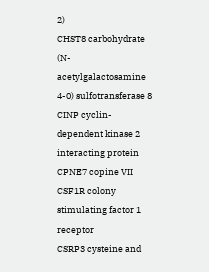2)
CHST8 carbohydrate (N-acetylgalactosamine 4-0) sulfotransferase 8
CINP cyclin-dependent kinase 2 interacting protein
CPNE7 copine VII
CSF1R colony stimulating factor 1 receptor
CSRP3 cysteine and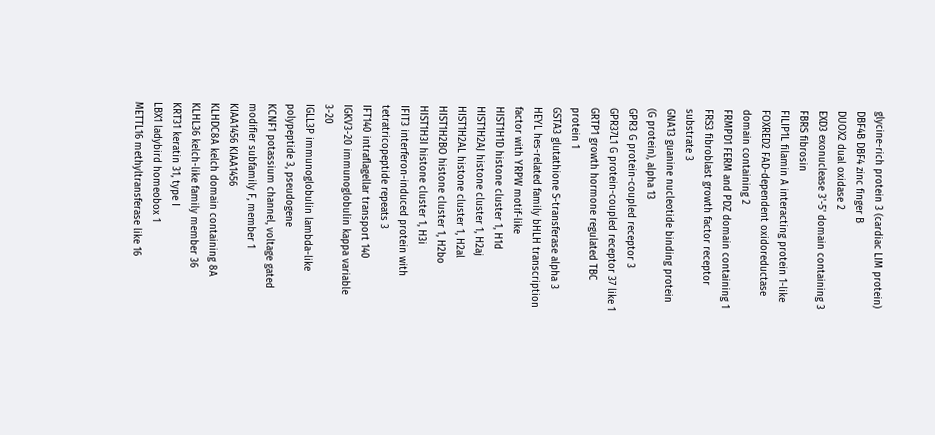glycine-rich protein 3 (cardiac LIM protein)
DBF4B DBF4 zinc finger B
DUOX2 dual oxidase 2
EXD3 exonuclease 3'-5' domain containing 3
FBRS fibrosin
FILIP1L filamin A interacting protein 1-like
FOXRED2 FAD-dependent oxidoreductase domain containing 2
FRMPD1 FERM and PDZ domain containing 1
FRS3 fibroblast growth factor receptor substrate 3
GNA13 guanine nucleotide binding protein (G protein), alpha 13
GPR3 G protein-coupled receptor 3
GPR37L1 G protein-coupled receptor 37 like 1
GRTP1 growth hormone regulated TBC protein 1
GSTA3 glutathione S-transferase alpha 3
HEYL hes-related family bHLH transcription factor with YRPW motif-like
HIST1H1D histone cluster 1, H1d
HIST1H2AJ histone cluster 1, H2aj
HIST1H2AL histone cluster 1, H2al
HIST1H2BO histone cluster 1, H2bo
HIST1H3I histone cluster 1, H3i
IFIT3 interferon-induced protein with tetratricopeptide repeats 3
IFT140 intraflagellar transport 140
IGKV3-20 immunoglobulin kappa variable 3-20
IGLL3P immunoglobulin lambda-like polypeptide 3, pseudogene
KCNF1 potassium channel, voltage gated modifier subfamily F, member 1
KIAA1456 KIAA1456
KLHDC8A kelch domain containing 8A
KLHL36 kelch-like family member 36
KRT31 keratin 31, type I
LBX1 ladybird homeobox 1
METTL16 methyltransferase like 16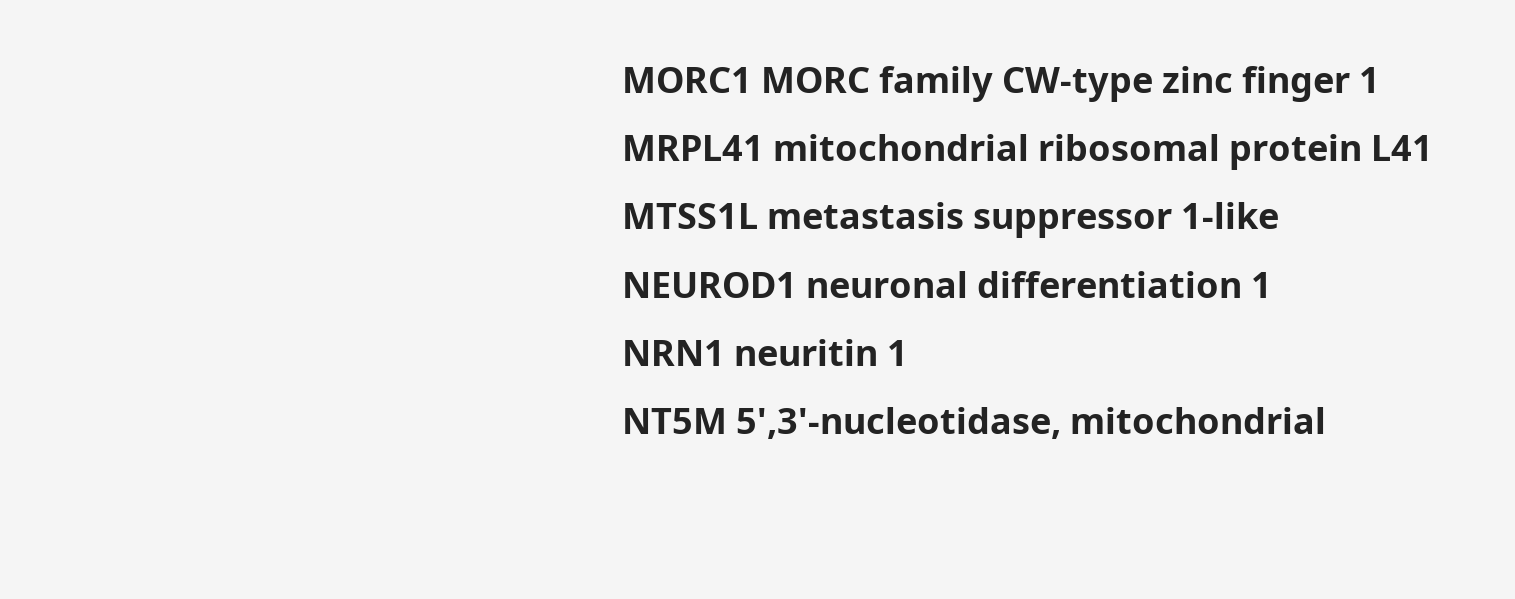MORC1 MORC family CW-type zinc finger 1
MRPL41 mitochondrial ribosomal protein L41
MTSS1L metastasis suppressor 1-like
NEUROD1 neuronal differentiation 1
NRN1 neuritin 1
NT5M 5',3'-nucleotidase, mitochondrial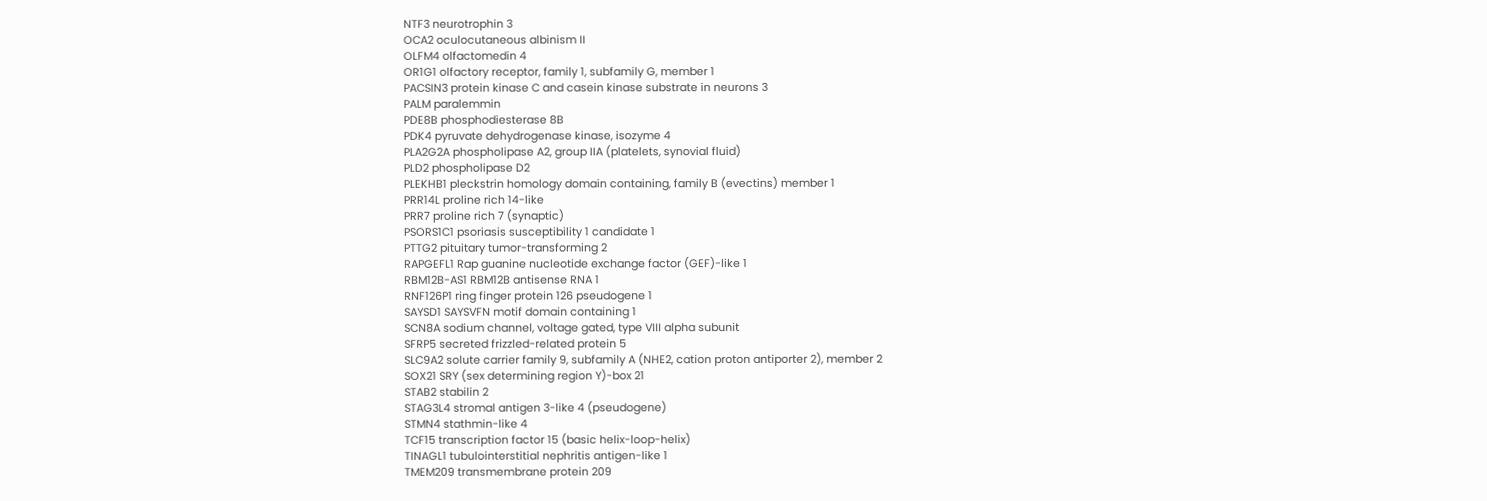NTF3 neurotrophin 3
OCA2 oculocutaneous albinism II
OLFM4 olfactomedin 4
OR1G1 olfactory receptor, family 1, subfamily G, member 1
PACSIN3 protein kinase C and casein kinase substrate in neurons 3
PALM paralemmin
PDE8B phosphodiesterase 8B
PDK4 pyruvate dehydrogenase kinase, isozyme 4
PLA2G2A phospholipase A2, group IIA (platelets, synovial fluid)
PLD2 phospholipase D2
PLEKHB1 pleckstrin homology domain containing, family B (evectins) member 1
PRR14L proline rich 14-like
PRR7 proline rich 7 (synaptic)
PSORS1C1 psoriasis susceptibility 1 candidate 1
PTTG2 pituitary tumor-transforming 2
RAPGEFL1 Rap guanine nucleotide exchange factor (GEF)-like 1
RBM12B-AS1 RBM12B antisense RNA 1
RNF126P1 ring finger protein 126 pseudogene 1
SAYSD1 SAYSVFN motif domain containing 1
SCN8A sodium channel, voltage gated, type VIII alpha subunit
SFRP5 secreted frizzled-related protein 5
SLC9A2 solute carrier family 9, subfamily A (NHE2, cation proton antiporter 2), member 2
SOX21 SRY (sex determining region Y)-box 21
STAB2 stabilin 2
STAG3L4 stromal antigen 3-like 4 (pseudogene)
STMN4 stathmin-like 4
TCF15 transcription factor 15 (basic helix-loop-helix)
TINAGL1 tubulointerstitial nephritis antigen-like 1
TMEM209 transmembrane protein 209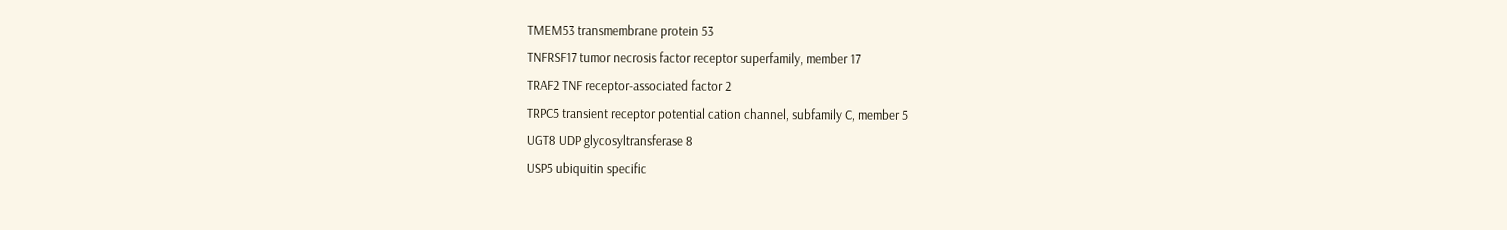TMEM53 transmembrane protein 53
TNFRSF17 tumor necrosis factor receptor superfamily, member 17
TRAF2 TNF receptor-associated factor 2
TRPC5 transient receptor potential cation channel, subfamily C, member 5
UGT8 UDP glycosyltransferase 8
USP5 ubiquitin specific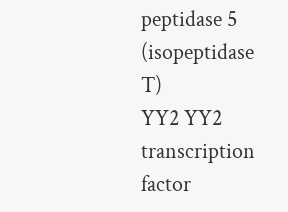peptidase 5 (isopeptidase T)
YY2 YY2 transcription factor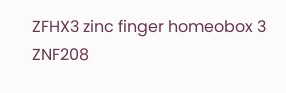ZFHX3 zinc finger homeobox 3
ZNF208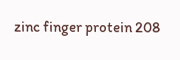zinc finger protein 208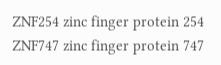ZNF254 zinc finger protein 254
ZNF747 zinc finger protein 747